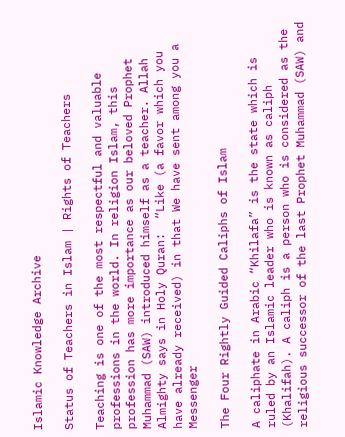Islamic Knowledge Archive

Status of Teachers in Islam | Rights of Teachers

Teaching is one of the most respectful and valuable professions in the world. In religion Islam, this profession has more importance as our beloved Prophet Muhammad (SAW) introduced himself as a teacher. Allah Almighty says in Holy Quran:  “Like (a favor which you have already received) in that We have sent among you a Messenger

The Four Rightly Guided Caliphs of Islam

A caliphate in Arabic “Khilafa” is the state which is ruled by an Islamic leader who is known as caliph (Khalifah). A caliph is a person who is considered as the religious successor of the last Prophet Muhammad (SAW) and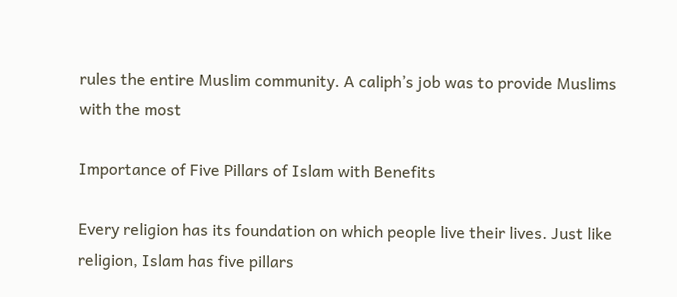rules the entire Muslim community. A caliph’s job was to provide Muslims with the most

Importance of Five Pillars of Islam with Benefits

Every religion has its foundation on which people live their lives. Just like religion, Islam has five pillars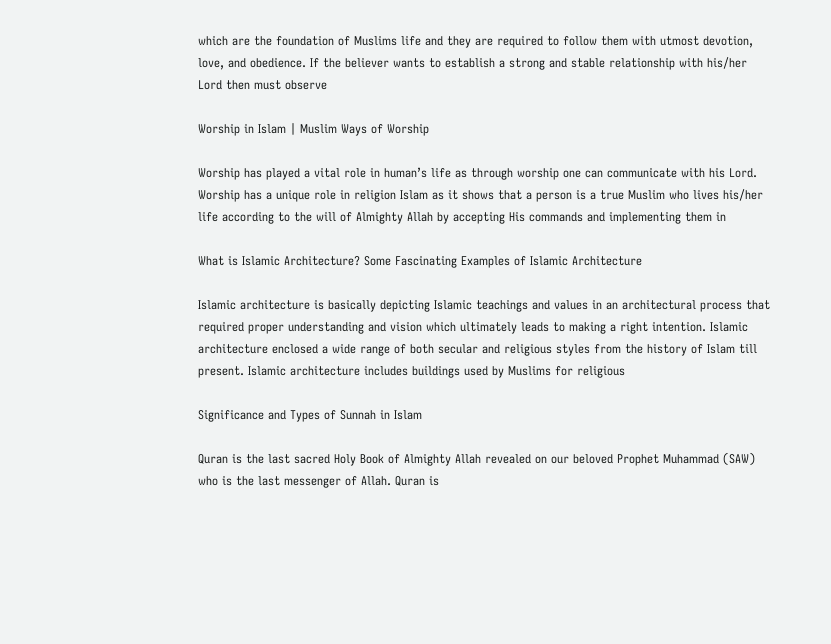which are the foundation of Muslims life and they are required to follow them with utmost devotion, love, and obedience. If the believer wants to establish a strong and stable relationship with his/her Lord then must observe

Worship in Islam | Muslim Ways of Worship

Worship has played a vital role in human’s life as through worship one can communicate with his Lord. Worship has a unique role in religion Islam as it shows that a person is a true Muslim who lives his/her life according to the will of Almighty Allah by accepting His commands and implementing them in

What is Islamic Architecture? Some Fascinating Examples of Islamic Architecture

Islamic architecture is basically depicting Islamic teachings and values in an architectural process that required proper understanding and vision which ultimately leads to making a right intention. Islamic architecture enclosed a wide range of both secular and religious styles from the history of Islam till present. Islamic architecture includes buildings used by Muslims for religious

Significance and Types of Sunnah in Islam

Quran is the last sacred Holy Book of Almighty Allah revealed on our beloved Prophet Muhammad (SAW) who is the last messenger of Allah. Quran is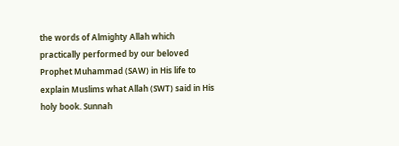the words of Almighty Allah which practically performed by our beloved Prophet Muhammad (SAW) in His life to explain Muslims what Allah (SWT) said in His holy book. Sunnah